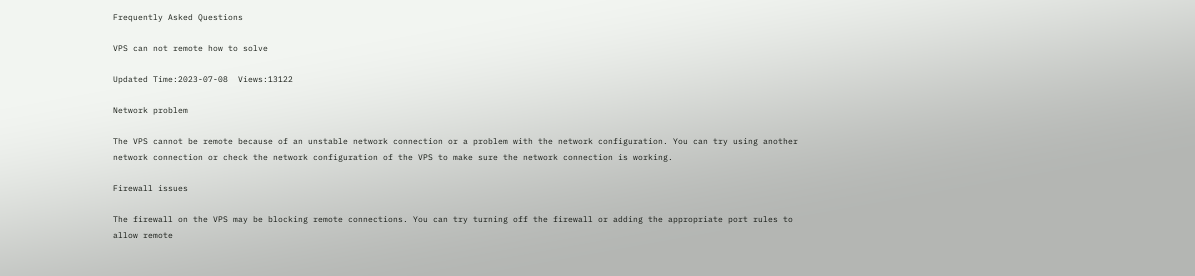Frequently Asked Questions

VPS can not remote how to solve

Updated Time:2023-07-08  Views:13122

Network problem

The VPS cannot be remote because of an unstable network connection or a problem with the network configuration. You can try using another network connection or check the network configuration of the VPS to make sure the network connection is working.

Firewall issues

The firewall on the VPS may be blocking remote connections. You can try turning off the firewall or adding the appropriate port rules to allow remote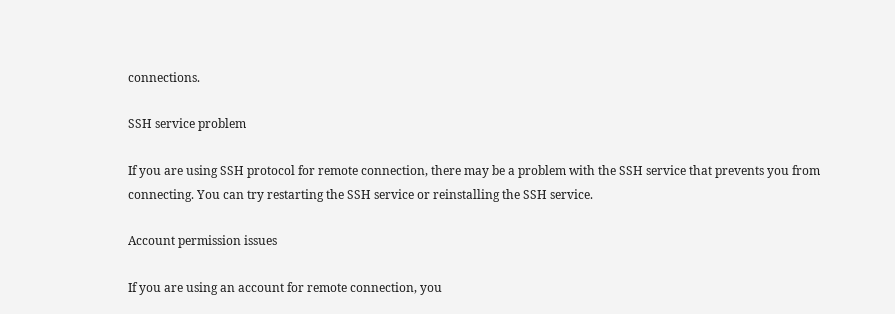connections.

SSH service problem

If you are using SSH protocol for remote connection, there may be a problem with the SSH service that prevents you from connecting. You can try restarting the SSH service or reinstalling the SSH service.

Account permission issues

If you are using an account for remote connection, you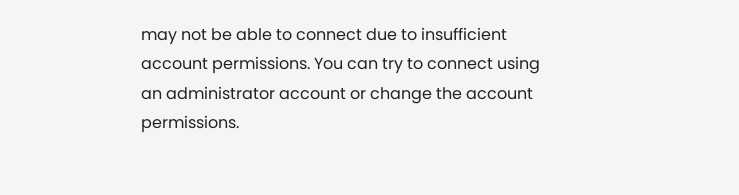may not be able to connect due to insufficient account permissions. You can try to connect using an administrator account or change the account permissions.